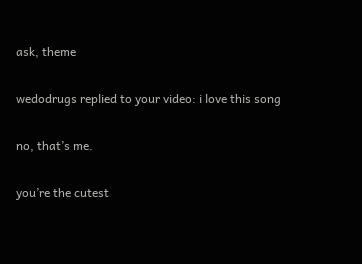ask, theme

wedodrugs replied to your video: i love this song

no, that’s me.

you’re the cutest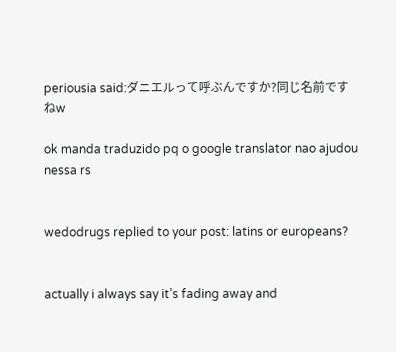periousia said:ダニエルって呼ぶんですか?同じ名前ですねw

ok manda traduzido pq o google translator nao ajudou nessa rs


wedodrugs replied to your post: latins or europeans?


actually i always say it’s fading away and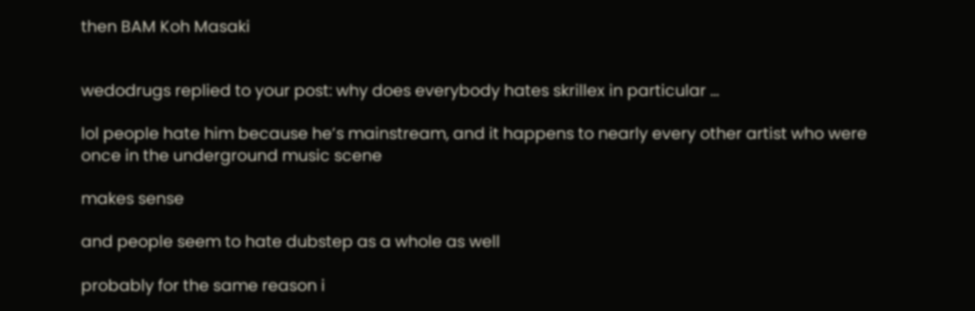then BAM Koh Masaki


wedodrugs replied to your post: why does everybody hates skrillex in particular …

lol people hate him because he’s mainstream, and it happens to nearly every other artist who were once in the underground music scene

makes sense

and people seem to hate dubstep as a whole as well

probably for the same reason i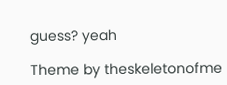guess? yeah

Theme by theskeletonofme